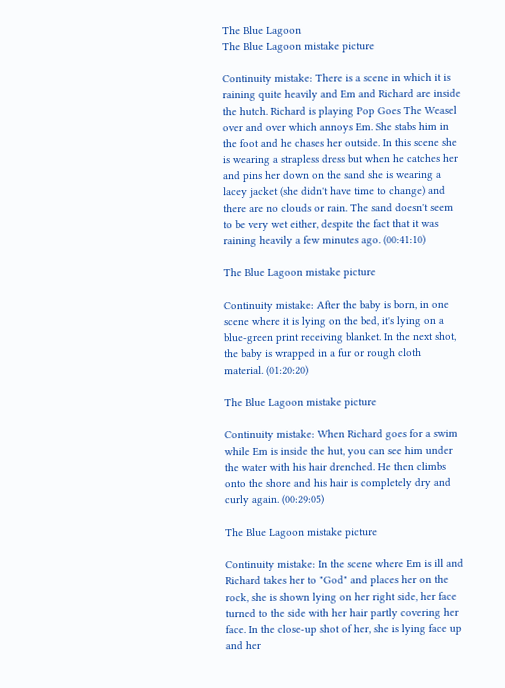The Blue Lagoon
The Blue Lagoon mistake picture

Continuity mistake: There is a scene in which it is raining quite heavily and Em and Richard are inside the hutch. Richard is playing Pop Goes The Weasel over and over which annoys Em. She stabs him in the foot and he chases her outside. In this scene she is wearing a strapless dress but when he catches her and pins her down on the sand she is wearing a lacey jacket (she didn't have time to change) and there are no clouds or rain. The sand doesn't seem to be very wet either, despite the fact that it was raining heavily a few minutes ago. (00:41:10)

The Blue Lagoon mistake picture

Continuity mistake: After the baby is born, in one scene where it is lying on the bed, it's lying on a blue-green print receiving blanket. In the next shot, the baby is wrapped in a fur or rough cloth material. (01:20:20)

The Blue Lagoon mistake picture

Continuity mistake: When Richard goes for a swim while Em is inside the hut, you can see him under the water with his hair drenched. He then climbs onto the shore and his hair is completely dry and curly again. (00:29:05)

The Blue Lagoon mistake picture

Continuity mistake: In the scene where Em is ill and Richard takes her to "God" and places her on the rock, she is shown lying on her right side, her face turned to the side with her hair partly covering her face. In the close-up shot of her, she is lying face up and her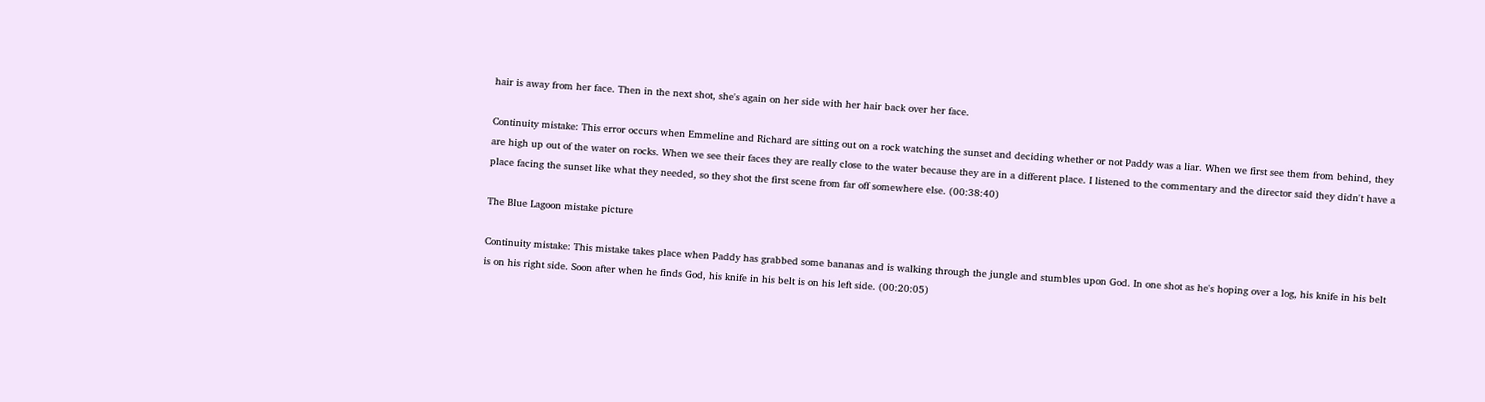hair is away from her face. Then in the next shot, she's again on her side with her hair back over her face.

Continuity mistake: This error occurs when Emmeline and Richard are sitting out on a rock watching the sunset and deciding whether or not Paddy was a liar. When we first see them from behind, they are high up out of the water on rocks. When we see their faces they are really close to the water because they are in a different place. I listened to the commentary and the director said they didn't have a place facing the sunset like what they needed, so they shot the first scene from far off somewhere else. (00:38:40)

The Blue Lagoon mistake picture

Continuity mistake: This mistake takes place when Paddy has grabbed some bananas and is walking through the jungle and stumbles upon God. In one shot as he's hoping over a log, his knife in his belt is on his right side. Soon after when he finds God, his knife in his belt is on his left side. (00:20:05)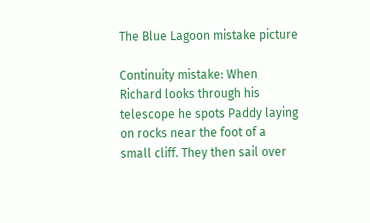The Blue Lagoon mistake picture

Continuity mistake: When Richard looks through his telescope he spots Paddy laying on rocks near the foot of a small cliff. They then sail over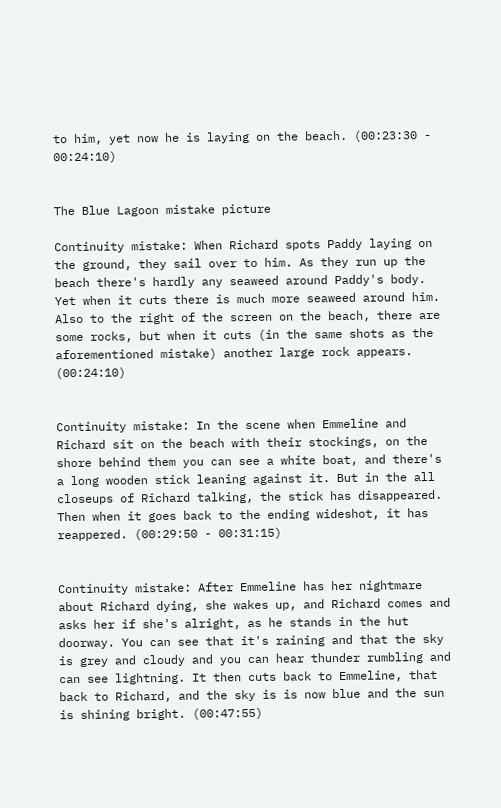to him, yet now he is laying on the beach. (00:23:30 - 00:24:10)


The Blue Lagoon mistake picture

Continuity mistake: When Richard spots Paddy laying on the ground, they sail over to him. As they run up the beach there's hardly any seaweed around Paddy's body. Yet when it cuts there is much more seaweed around him. Also to the right of the screen on the beach, there are some rocks, but when it cuts (in the same shots as the aforementioned mistake) another large rock appears. (00:24:10)


Continuity mistake: In the scene when Emmeline and Richard sit on the beach with their stockings, on the shore behind them you can see a white boat, and there's a long wooden stick leaning against it. But in the all closeups of Richard talking, the stick has disappeared. Then when it goes back to the ending wideshot, it has reappered. (00:29:50 - 00:31:15)


Continuity mistake: After Emmeline has her nightmare about Richard dying, she wakes up, and Richard comes and asks her if she's alright, as he stands in the hut doorway. You can see that it's raining and that the sky is grey and cloudy and you can hear thunder rumbling and can see lightning. It then cuts back to Emmeline, that back to Richard, and the sky is is now blue and the sun is shining bright. (00:47:55)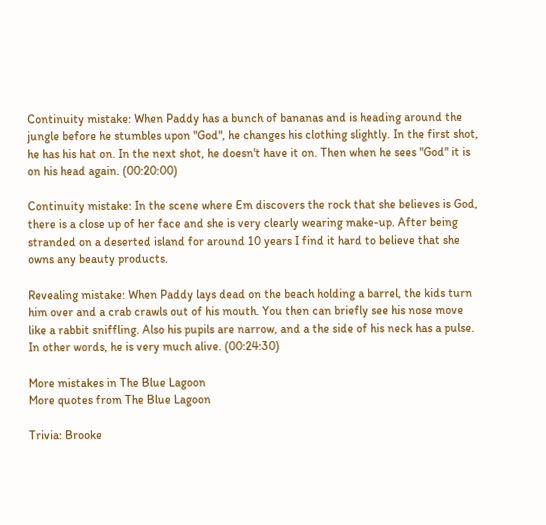Continuity mistake: When Paddy has a bunch of bananas and is heading around the jungle before he stumbles upon "God", he changes his clothing slightly. In the first shot, he has his hat on. In the next shot, he doesn't have it on. Then when he sees "God" it is on his head again. (00:20:00)

Continuity mistake: In the scene where Em discovers the rock that she believes is God, there is a close up of her face and she is very clearly wearing make-up. After being stranded on a deserted island for around 10 years I find it hard to believe that she owns any beauty products.

Revealing mistake: When Paddy lays dead on the beach holding a barrel, the kids turn him over and a crab crawls out of his mouth. You then can briefly see his nose move like a rabbit sniffling. Also his pupils are narrow, and a the side of his neck has a pulse. In other words, he is very much alive. (00:24:30)

More mistakes in The Blue Lagoon
More quotes from The Blue Lagoon

Trivia: Brooke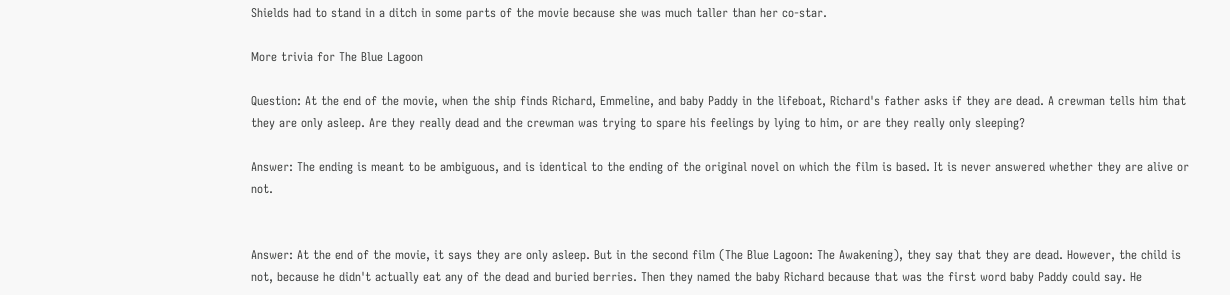Shields had to stand in a ditch in some parts of the movie because she was much taller than her co-star.

More trivia for The Blue Lagoon

Question: At the end of the movie, when the ship finds Richard, Emmeline, and baby Paddy in the lifeboat, Richard's father asks if they are dead. A crewman tells him that they are only asleep. Are they really dead and the crewman was trying to spare his feelings by lying to him, or are they really only sleeping?

Answer: The ending is meant to be ambiguous, and is identical to the ending of the original novel on which the film is based. It is never answered whether they are alive or not.


Answer: At the end of the movie, it says they are only asleep. But in the second film (The Blue Lagoon: The Awakening), they say that they are dead. However, the child is not, because he didn't actually eat any of the dead and buried berries. Then they named the baby Richard because that was the first word baby Paddy could say. He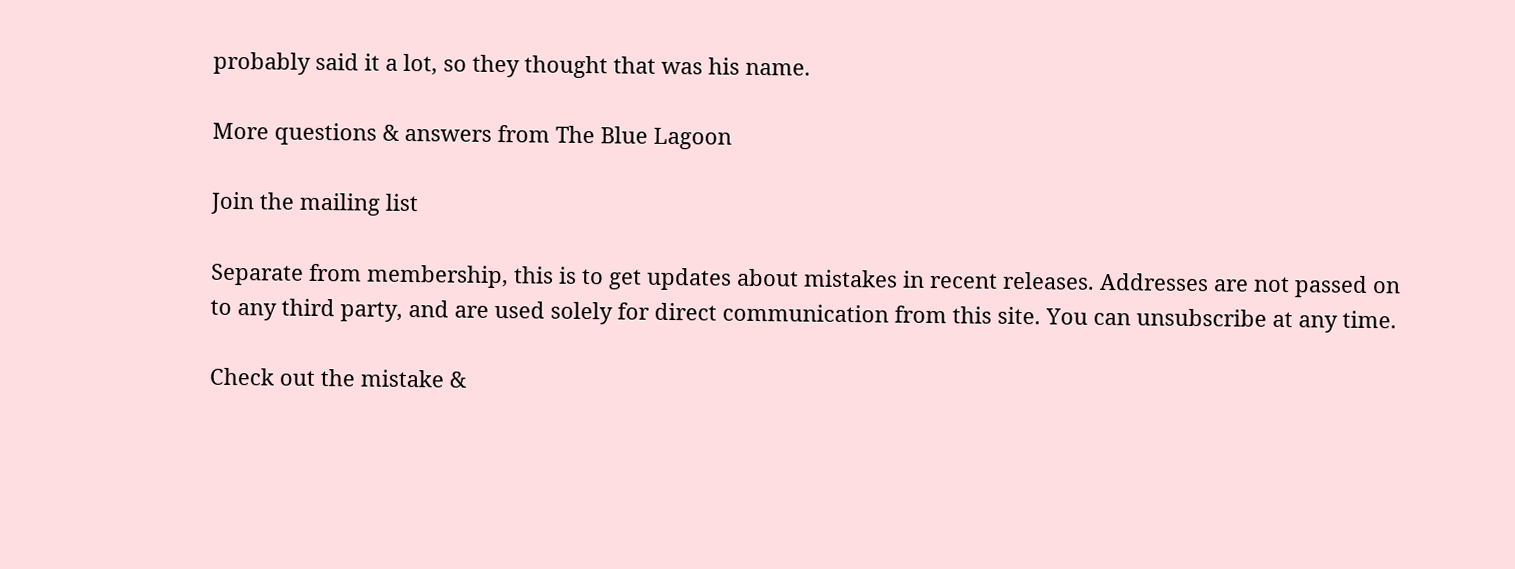probably said it a lot, so they thought that was his name.

More questions & answers from The Blue Lagoon

Join the mailing list

Separate from membership, this is to get updates about mistakes in recent releases. Addresses are not passed on to any third party, and are used solely for direct communication from this site. You can unsubscribe at any time.

Check out the mistake &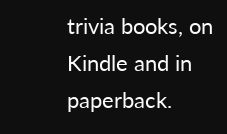trivia books, on Kindle and in paperback.